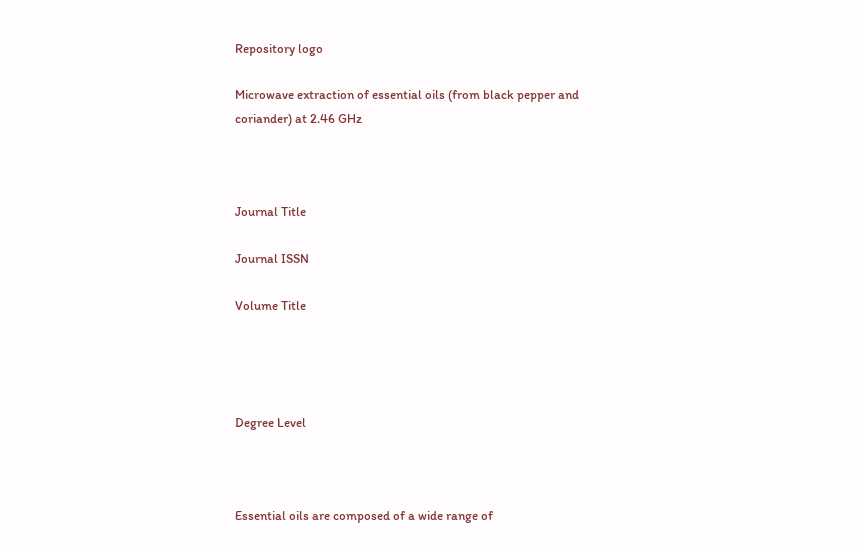Repository logo

Microwave extraction of essential oils (from black pepper and coriander) at 2.46 GHz



Journal Title

Journal ISSN

Volume Title




Degree Level



Essential oils are composed of a wide range of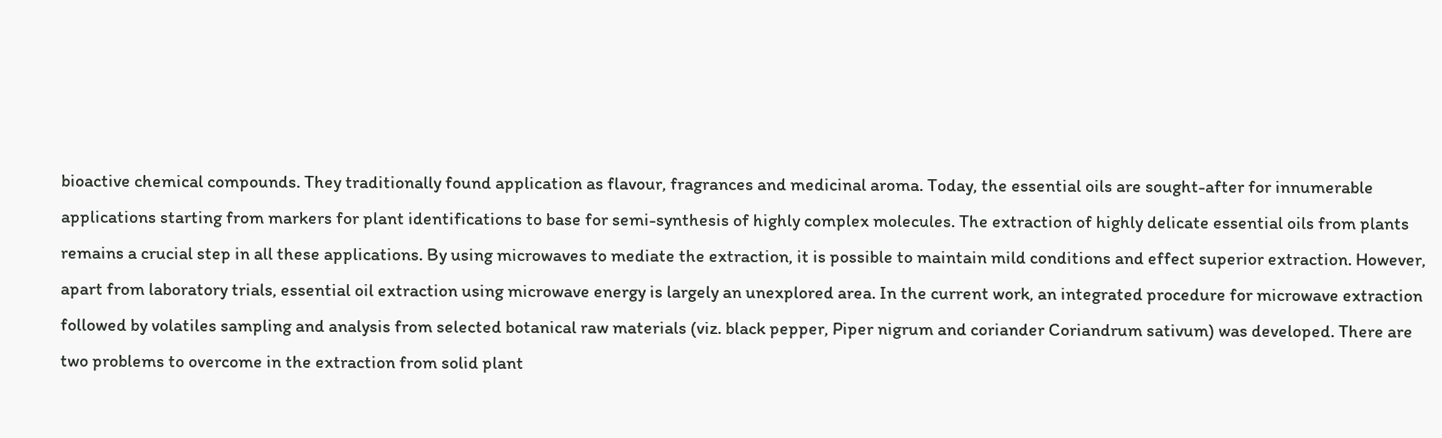bioactive chemical compounds. They traditionally found application as flavour, fragrances and medicinal aroma. Today, the essential oils are sought-after for innumerable applications starting from markers for plant identifications to base for semi-synthesis of highly complex molecules. The extraction of highly delicate essential oils from plants remains a crucial step in all these applications. By using microwaves to mediate the extraction, it is possible to maintain mild conditions and effect superior extraction. However, apart from laboratory trials, essential oil extraction using microwave energy is largely an unexplored area. In the current work, an integrated procedure for microwave extraction followed by volatiles sampling and analysis from selected botanical raw materials (viz. black pepper, Piper nigrum and coriander Coriandrum sativum) was developed. There are two problems to overcome in the extraction from solid plant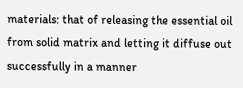materials: that of releasing the essential oil from solid matrix and letting it diffuse out successfully in a manner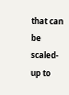that can be scaled-up to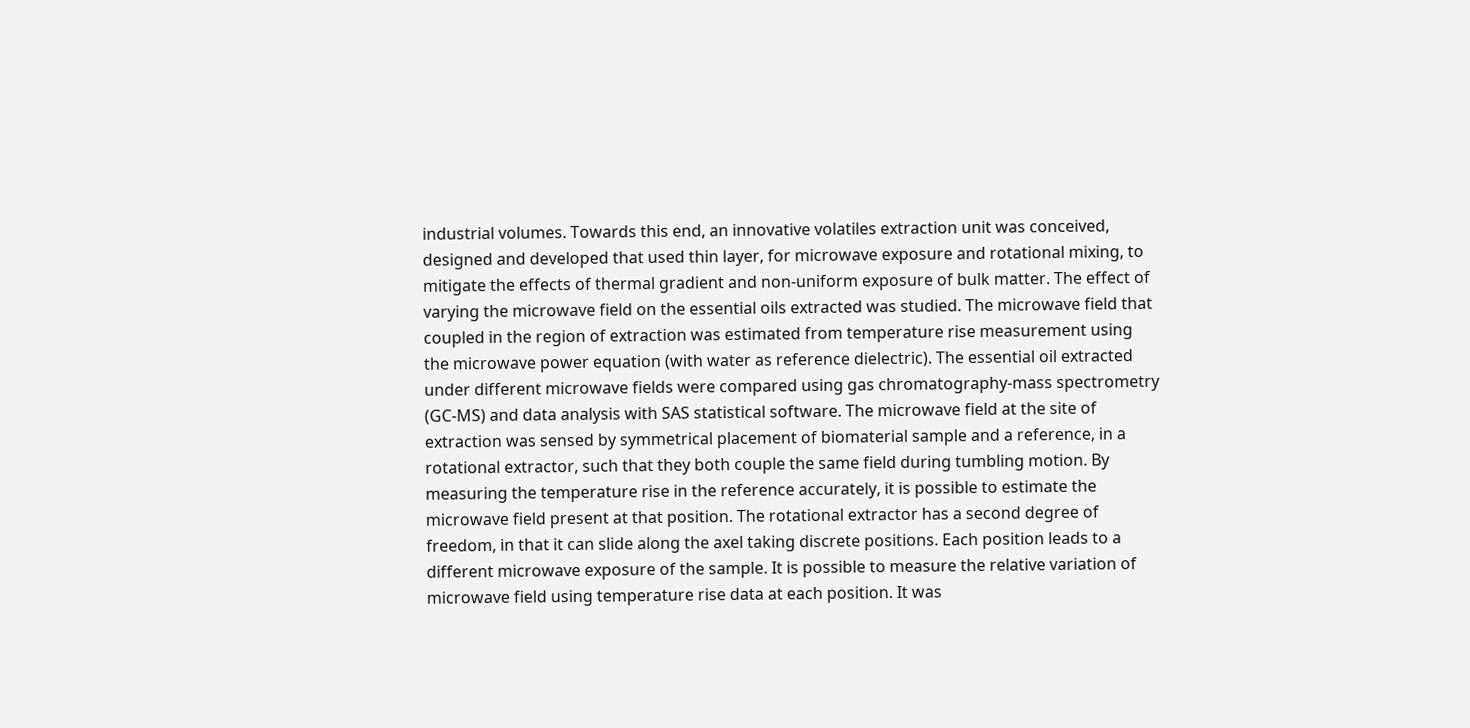industrial volumes. Towards this end, an innovative volatiles extraction unit was conceived, designed and developed that used thin layer, for microwave exposure and rotational mixing, to mitigate the effects of thermal gradient and non-uniform exposure of bulk matter. The effect of varying the microwave field on the essential oils extracted was studied. The microwave field that coupled in the region of extraction was estimated from temperature rise measurement using the microwave power equation (with water as reference dielectric). The essential oil extracted under different microwave fields were compared using gas chromatography-mass spectrometry (GC-MS) and data analysis with SAS statistical software. The microwave field at the site of extraction was sensed by symmetrical placement of biomaterial sample and a reference, in a rotational extractor, such that they both couple the same field during tumbling motion. By measuring the temperature rise in the reference accurately, it is possible to estimate the microwave field present at that position. The rotational extractor has a second degree of freedom, in that it can slide along the axel taking discrete positions. Each position leads to a different microwave exposure of the sample. It is possible to measure the relative variation of microwave field using temperature rise data at each position. It was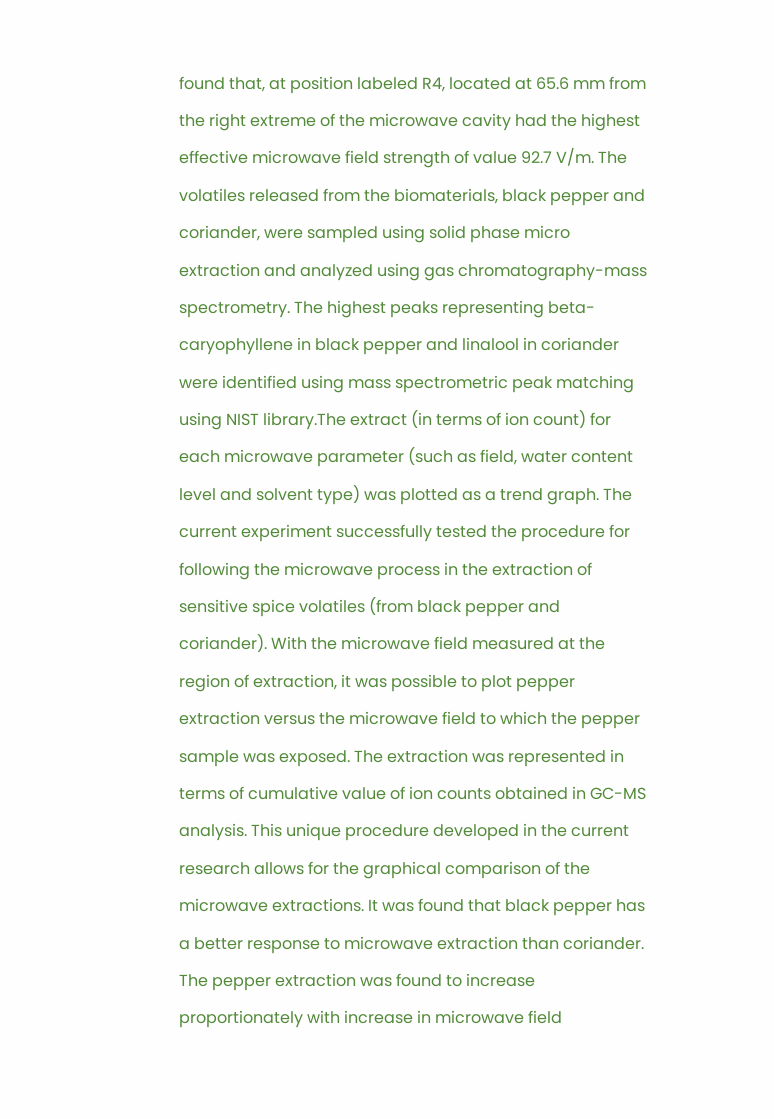found that, at position labeled R4, located at 65.6 mm from the right extreme of the microwave cavity had the highest effective microwave field strength of value 92.7 V/m. The volatiles released from the biomaterials, black pepper and coriander, were sampled using solid phase micro extraction and analyzed using gas chromatography-mass spectrometry. The highest peaks representing beta-caryophyllene in black pepper and linalool in coriander were identified using mass spectrometric peak matching using NIST library.The extract (in terms of ion count) for each microwave parameter (such as field, water content level and solvent type) was plotted as a trend graph. The current experiment successfully tested the procedure for following the microwave process in the extraction of sensitive spice volatiles (from black pepper and coriander). With the microwave field measured at the region of extraction, it was possible to plot pepper extraction versus the microwave field to which the pepper sample was exposed. The extraction was represented in terms of cumulative value of ion counts obtained in GC-MS analysis. This unique procedure developed in the current research allows for the graphical comparison of the microwave extractions. It was found that black pepper has a better response to microwave extraction than coriander. The pepper extraction was found to increase proportionately with increase in microwave field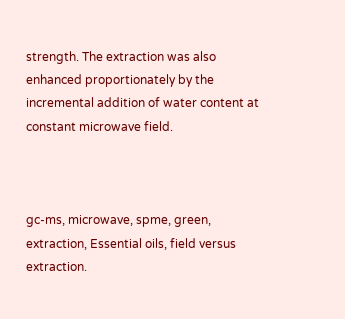strength. The extraction was also enhanced proportionately by the incremental addition of water content at constant microwave field.



gc-ms, microwave, spme, green, extraction, Essential oils, field versus extraction.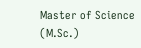Master of Science (M.Sc.)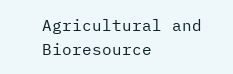Agricultural and Bioresource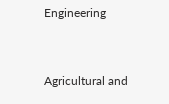Engineering


Agricultural and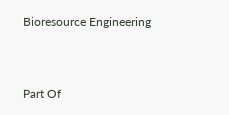Bioresource Engineering


Part Of